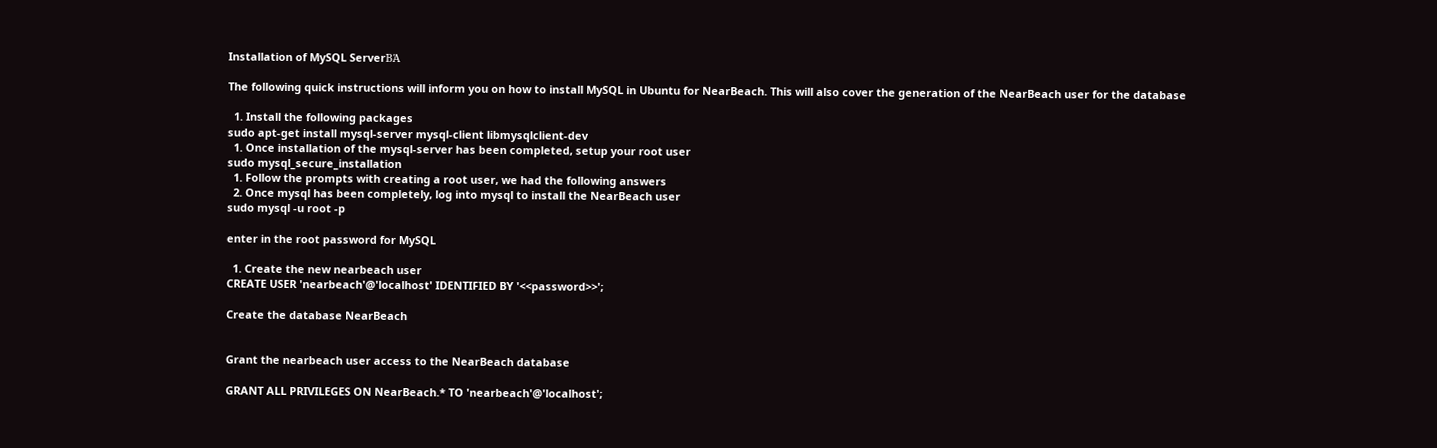Installation of MySQL ServerΒΆ

The following quick instructions will inform you on how to install MySQL in Ubuntu for NearBeach. This will also cover the generation of the NearBeach user for the database

  1. Install the following packages
sudo apt-get install mysql-server mysql-client libmysqlclient-dev
  1. Once installation of the mysql-server has been completed, setup your root user
sudo mysql_secure_installation
  1. Follow the prompts with creating a root user, we had the following answers
  2. Once mysql has been completely, log into mysql to install the NearBeach user
sudo mysql -u root -p

enter in the root password for MySQL

  1. Create the new nearbeach user
CREATE USER 'nearbeach'@'localhost' IDENTIFIED BY '<<password>>';

Create the database NearBeach


Grant the nearbeach user access to the NearBeach database

GRANT ALL PRIVILEGES ON NearBeach.* TO 'nearbeach'@'localhost';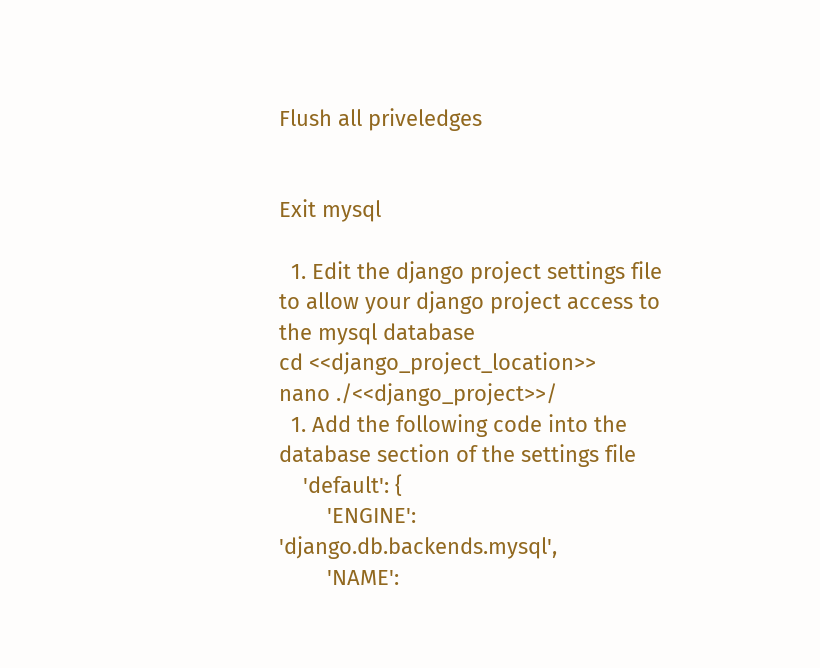Flush all priveledges


Exit mysql

  1. Edit the django project settings file to allow your django project access to the mysql database
cd <<django_project_location>>
nano ./<<django_project>>/
  1. Add the following code into the database section of the settings file
    'default': {
        'ENGINE': 'django.db.backends.mysql',
        'NAME':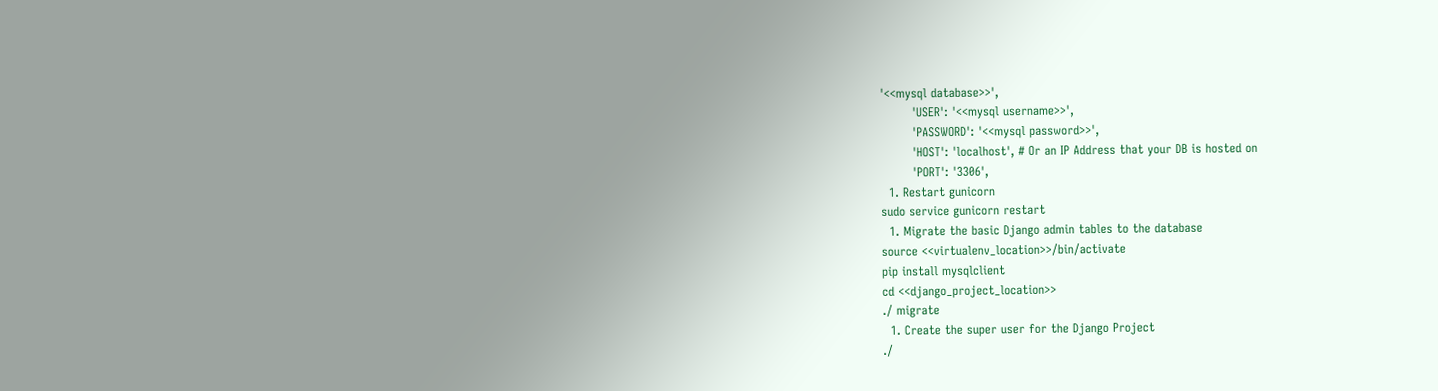'<<mysql database>>',
        'USER': '<<mysql username>>',
        'PASSWORD': '<<mysql password>>',
        'HOST': 'localhost', # Or an IP Address that your DB is hosted on
        'PORT': '3306',
  1. Restart gunicorn
sudo service gunicorn restart
  1. Migrate the basic Django admin tables to the database
source <<virtualenv_location>>/bin/activate
pip install mysqlclient
cd <<django_project_location>>
./ migrate
  1. Create the super user for the Django Project
./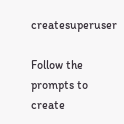createsuperuser

Follow the prompts to create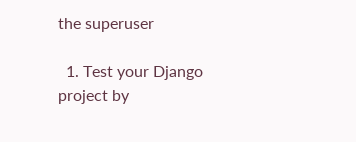the superuser

  1. Test your Django project by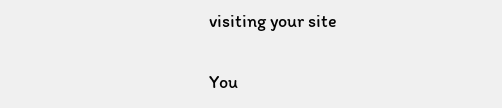visiting your site

You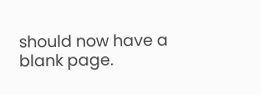should now have a blank page.